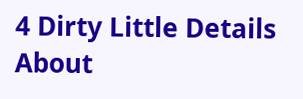4 Dirty Little Details About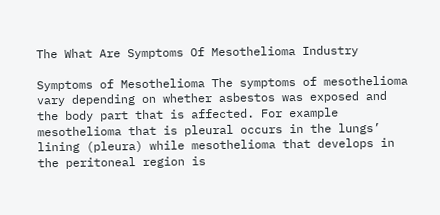The What Are Symptoms Of Mesothelioma Industry

Symptoms of Mesothelioma The symptoms of mesothelioma vary depending on whether asbestos was exposed and the body part that is affected. For example mesothelioma that is pleural occurs in the lungs’ lining (pleura) while mesothelioma that develops in the peritoneal region is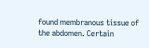found membranous tissue of the abdomen. Certain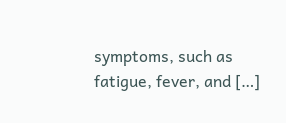symptoms, such as fatigue, fever, and […]